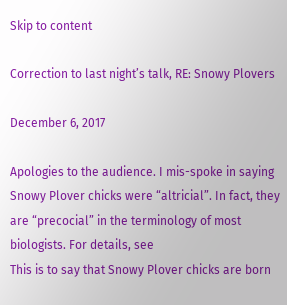Skip to content

Correction to last night’s talk, RE: Snowy Plovers

December 6, 2017

Apologies to the audience. I mis-spoke in saying Snowy Plover chicks were “altricial”. In fact, they are “precocial” in the terminology of most biologists. For details, see
This is to say that Snowy Plover chicks are born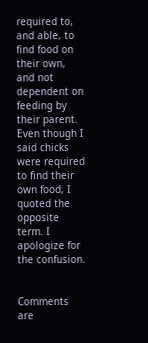required to, and able, to find food on their own, and not dependent on feeding by their parent.
Even though I said chicks were required to find their own food, I quoted the opposite term. I apologize for the confusion.


Comments are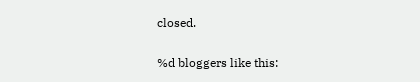closed.

%d bloggers like this: